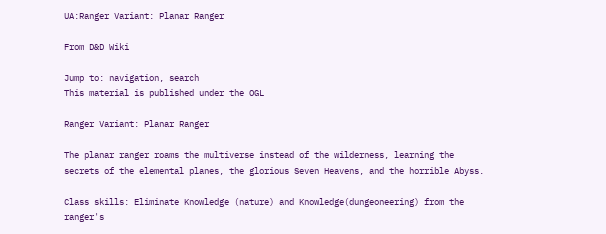UA:Ranger Variant: Planar Ranger

From D&D Wiki

Jump to: navigation, search
This material is published under the OGL

Ranger Variant: Planar Ranger

The planar ranger roams the multiverse instead of the wilderness, learning the secrets of the elemental planes, the glorious Seven Heavens, and the horrible Abyss.

Class skills: Eliminate Knowledge (nature) and Knowledge(dungeoneering) from the ranger's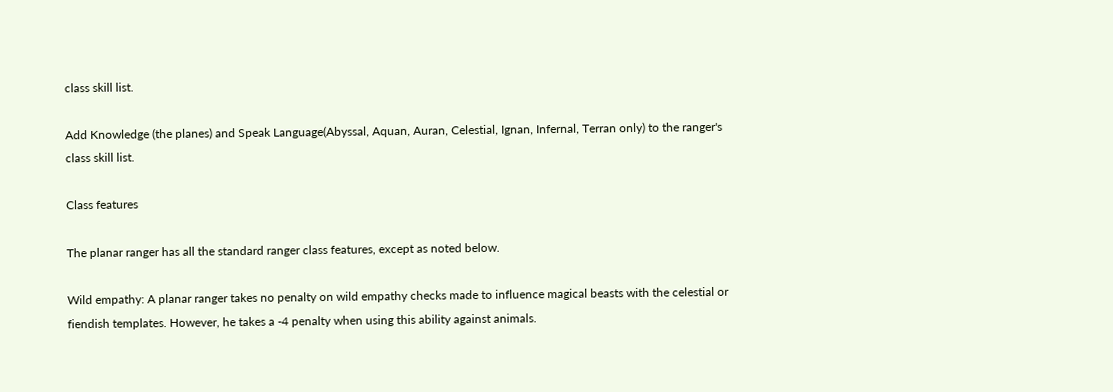class skill list.

Add Knowledge (the planes) and Speak Language(Abyssal, Aquan, Auran, Celestial, Ignan, Infernal, Terran only) to the ranger's class skill list.

Class features

The planar ranger has all the standard ranger class features, except as noted below.

Wild empathy: A planar ranger takes no penalty on wild empathy checks made to influence magical beasts with the celestial or fiendish templates. However, he takes a -4 penalty when using this ability against animals.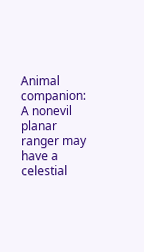Animal companion: A nonevil planar ranger may have a celestial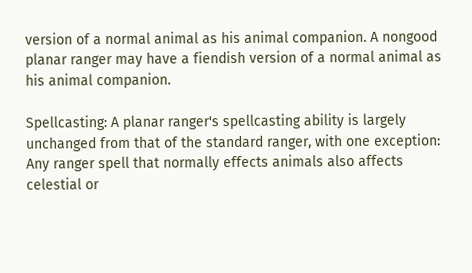version of a normal animal as his animal companion. A nongood planar ranger may have a fiendish version of a normal animal as his animal companion.

Spellcasting: A planar ranger's spellcasting ability is largely unchanged from that of the standard ranger, with one exception: Any ranger spell that normally effects animals also affects celestial or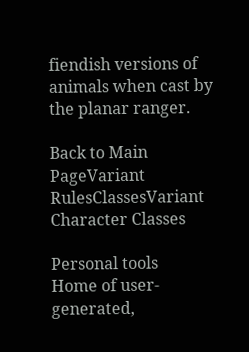fiendish versions of animals when cast by the planar ranger.

Back to Main PageVariant RulesClassesVariant Character Classes

Personal tools
Home of user-generated,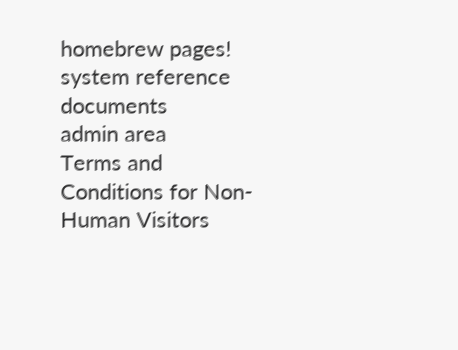homebrew pages!
system reference documents
admin area
Terms and Conditions for Non-Human Visitors